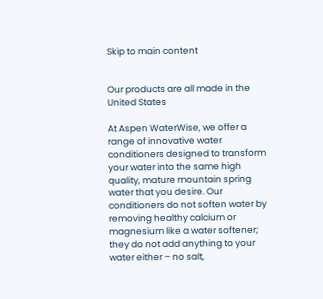Skip to main content


Our products are all made in the United States

At Aspen WaterWise, we offer a range of innovative water conditioners designed to transform your water into the same high quality, mature mountain spring water that you desire. Our conditioners do not soften water by removing healthy calcium or magnesium like a water softener; they do not add anything to your water either – no salt,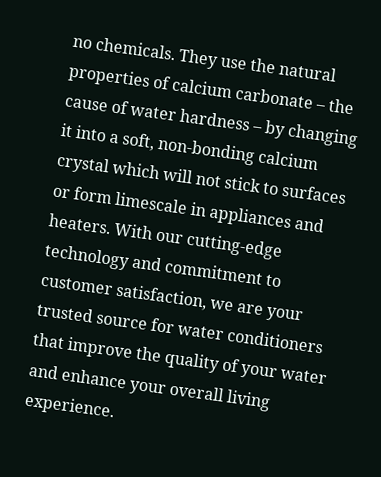no chemicals. They use the natural properties of calcium carbonate – the cause of water hardness – by changing it into a soft, non-bonding calcium crystal which will not stick to surfaces or form limescale in appliances and heaters. With our cutting-edge technology and commitment to customer satisfaction, we are your trusted source for water conditioners that improve the quality of your water and enhance your overall living experience.